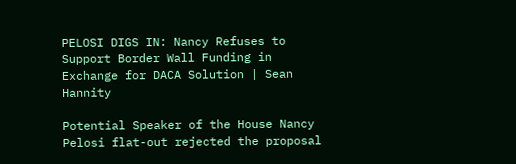PELOSI DIGS IN: Nancy Refuses to Support Border Wall Funding in Exchange for DACA Solution | Sean Hannity

Potential Speaker of the House Nancy Pelosi flat-out rejected the proposal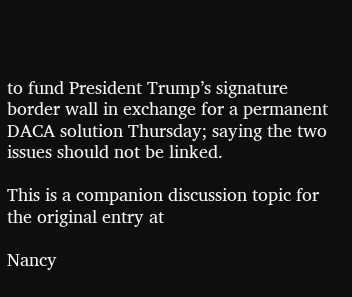to fund President Trump’s signature border wall in exchange for a permanent DACA solution Thursday; saying the two issues should not be linked.

This is a companion discussion topic for the original entry at

Nancy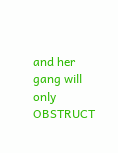and her gang will only OBSTRUCT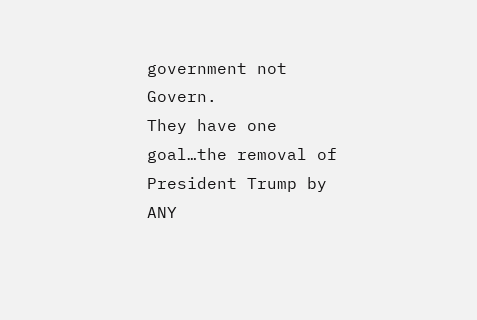government not Govern.
They have one goal…the removal of President Trump by ANY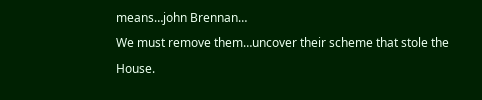means…john Brennan…
We must remove them…uncover their scheme that stole the House.